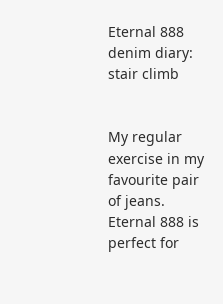Eternal 888 denim diary: stair climb


My regular exercise in my favourite pair of jeans. Eternal 888 is perfect for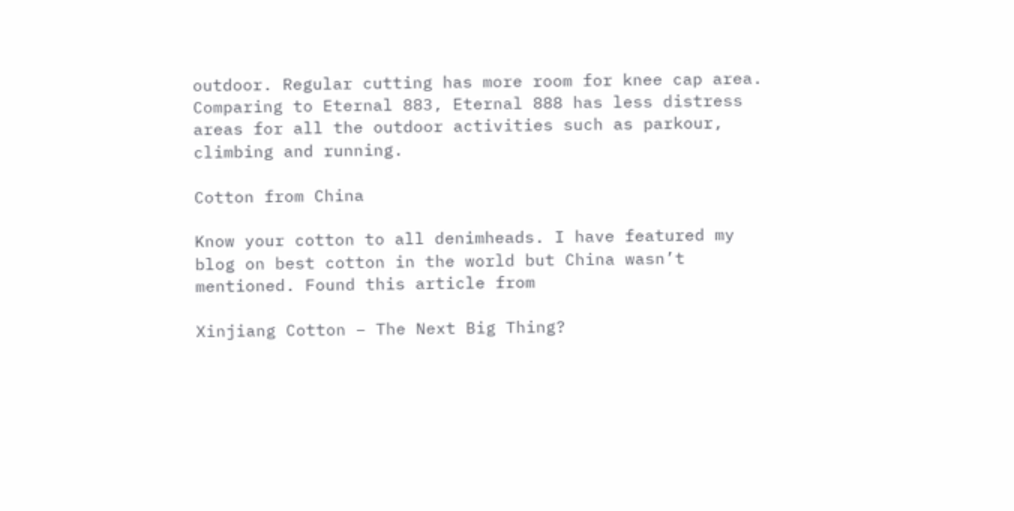outdoor. Regular cutting has more room for knee cap area. Comparing to Eternal 883, Eternal 888 has less distress areas for all the outdoor activities such as parkour, climbing and running.

Cotton from China

Know your cotton to all denimheads. I have featured my blog on best cotton in the world but China wasn’t mentioned. Found this article from

Xinjiang Cotton – The Next Big Thing?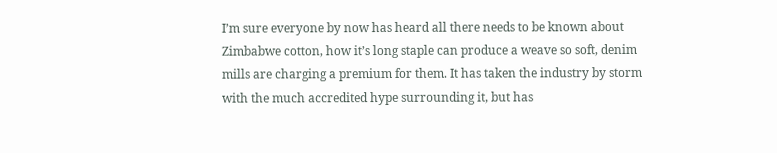I’m sure everyone by now has heard all there needs to be known about Zimbabwe cotton, how it’s long staple can produce a weave so soft, denim mills are charging a premium for them. It has taken the industry by storm with the much accredited hype surrounding it, but has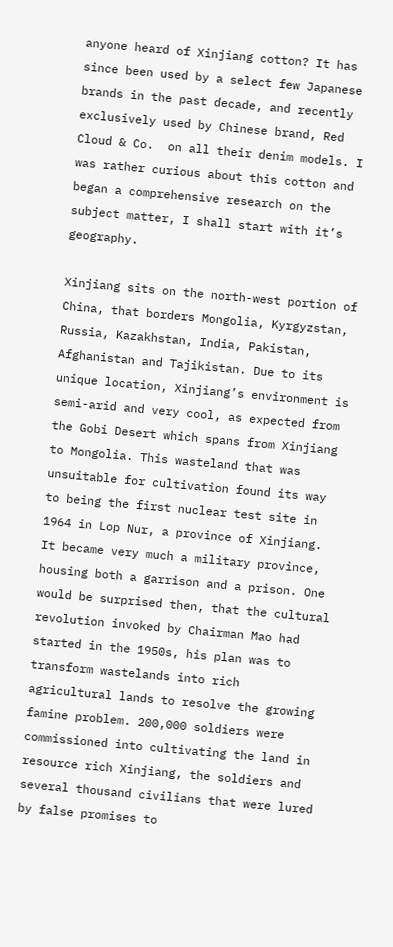anyone heard of Xinjiang cotton? It has since been used by a select few Japanese brands in the past decade, and recently exclusively used by Chinese brand, Red Cloud & Co.  on all their denim models. I was rather curious about this cotton and began a comprehensive research on the subject matter, I shall start with it’s geography.

Xinjiang sits on the north-west portion of China, that borders Mongolia, Kyrgyzstan, Russia, Kazakhstan, India, Pakistan, Afghanistan and Tajikistan. Due to its unique location, Xinjiang’s environment is semi-arid and very cool, as expected from the Gobi Desert which spans from Xinjiang to Mongolia. This wasteland that was unsuitable for cultivation found its way to being the first nuclear test site in 1964 in Lop Nur, a province of Xinjiang. It became very much a military province, housing both a garrison and a prison. One would be surprised then, that the cultural revolution invoked by Chairman Mao had started in the 1950s, his plan was to transform wastelands into rich agricultural lands to resolve the growing famine problem. 200,000 soldiers were commissioned into cultivating the land in resource rich Xinjiang, the soldiers and several thousand civilians that were lured by false promises to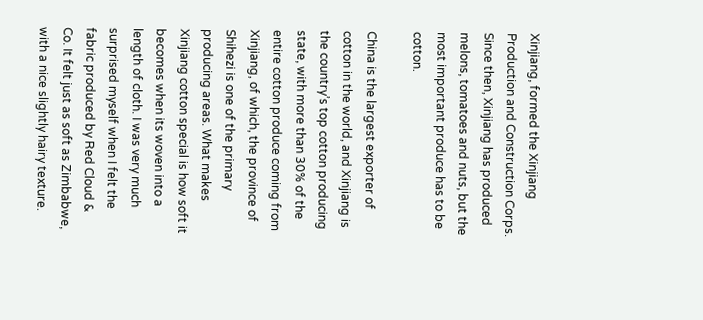Xinjiang, formed the Xinjiang Production and Construction Corps. Since then, Xinjiang has produced melons, tomatoes and nuts, but the most important produce has to be cotton.

China is the largest exporter of cotton in the world, and Xinjiang is the country’s top cotton producing state, with more than 30% of the entire cotton produce coming from Xinjiang, of which, the province of Shihezi is one of the primary producing areas. What makes Xinjiang cotton special is how soft it becomes when its woven into a length of cloth. I was very much surprised myself when I felt the fabric produced by Red Cloud & Co. It felt just as soft as Zimbabwe, with a nice slightly hairy texture.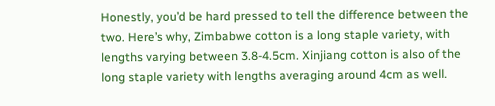Honestly, you’d be hard pressed to tell the difference between the two. Here’s why, Zimbabwe cotton is a long staple variety, with lengths varying between 3.8-4.5cm. Xinjiang cotton is also of the long staple variety with lengths averaging around 4cm as well.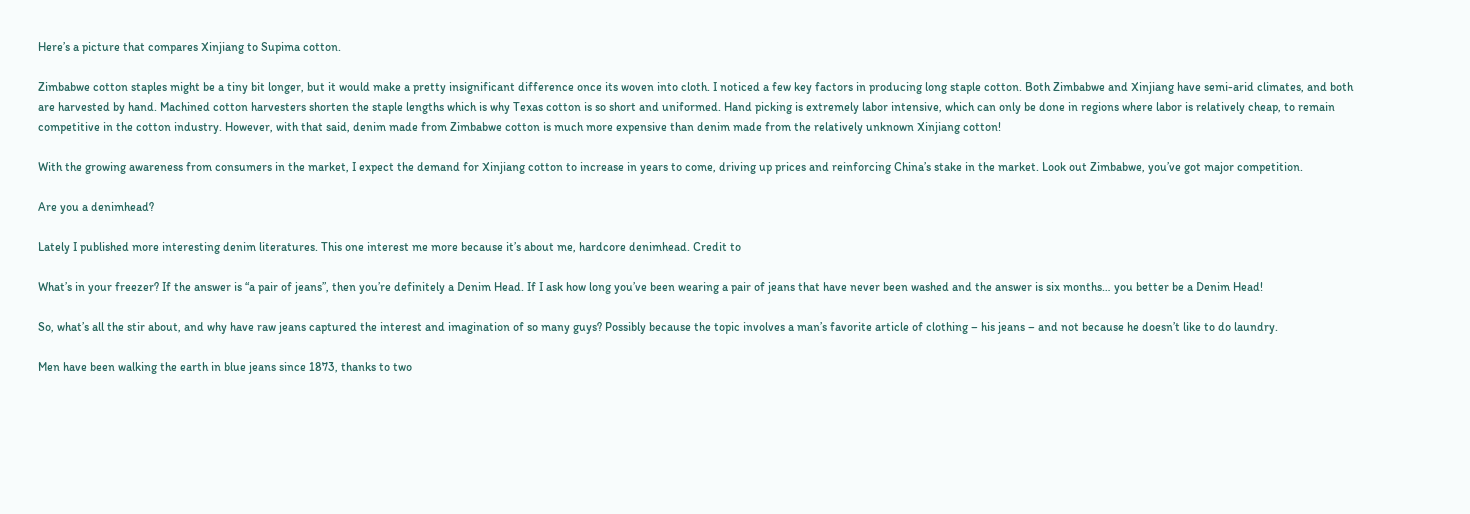Here’s a picture that compares Xinjiang to Supima cotton.

Zimbabwe cotton staples might be a tiny bit longer, but it would make a pretty insignificant difference once its woven into cloth. I noticed a few key factors in producing long staple cotton. Both Zimbabwe and Xinjiang have semi-arid climates, and both are harvested by hand. Machined cotton harvesters shorten the staple lengths which is why Texas cotton is so short and uniformed. Hand picking is extremely labor intensive, which can only be done in regions where labor is relatively cheap, to remain competitive in the cotton industry. However, with that said, denim made from Zimbabwe cotton is much more expensive than denim made from the relatively unknown Xinjiang cotton!

With the growing awareness from consumers in the market, I expect the demand for Xinjiang cotton to increase in years to come, driving up prices and reinforcing China’s stake in the market. Look out Zimbabwe, you’ve got major competition.

Are you a denimhead?

Lately I published more interesting denim literatures. This one interest me more because it’s about me, hardcore denimhead. Credit to

What’s in your freezer? If the answer is “a pair of jeans”, then you’re definitely a Denim Head. If I ask how long you’ve been wearing a pair of jeans that have never been washed and the answer is six months… you better be a Denim Head!

So, what’s all the stir about, and why have raw jeans captured the interest and imagination of so many guys? Possibly because the topic involves a man’s favorite article of clothing – his jeans – and not because he doesn’t like to do laundry.

Men have been walking the earth in blue jeans since 1873, thanks to two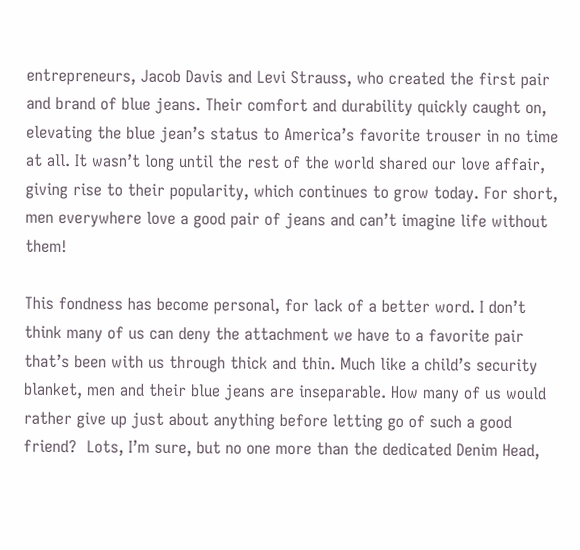entrepreneurs, Jacob Davis and Levi Strauss, who created the first pair and brand of blue jeans. Their comfort and durability quickly caught on, elevating the blue jean’s status to America’s favorite trouser in no time at all. It wasn’t long until the rest of the world shared our love affair, giving rise to their popularity, which continues to grow today. For short, men everywhere love a good pair of jeans and can’t imagine life without them!

This fondness has become personal, for lack of a better word. I don’t think many of us can deny the attachment we have to a favorite pair that’s been with us through thick and thin. Much like a child’s security blanket, men and their blue jeans are inseparable. How many of us would rather give up just about anything before letting go of such a good friend?  Lots, I’m sure, but no one more than the dedicated Denim Head,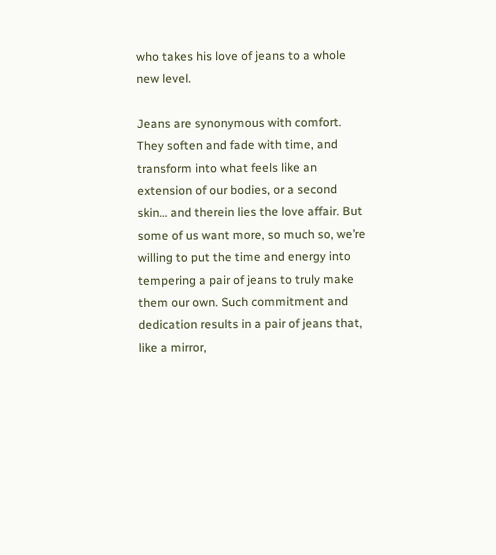who takes his love of jeans to a whole new level.

Jeans are synonymous with comfort. They soften and fade with time, and transform into what feels like an extension of our bodies, or a second skin… and therein lies the love affair. But some of us want more, so much so, we’re willing to put the time and energy into tempering a pair of jeans to truly make them our own. Such commitment and dedication results in a pair of jeans that, like a mirror,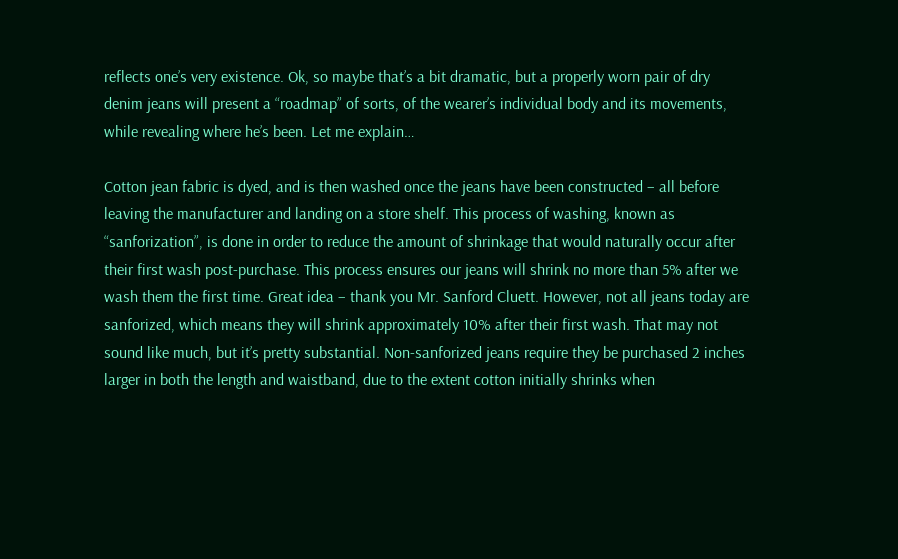reflects one’s very existence. Ok, so maybe that’s a bit dramatic, but a properly worn pair of dry denim jeans will present a “roadmap” of sorts, of the wearer’s individual body and its movements, while revealing where he’s been. Let me explain…

Cotton jean fabric is dyed, and is then washed once the jeans have been constructed – all before leaving the manufacturer and landing on a store shelf. This process of washing, known as “sanforization”, is done in order to reduce the amount of shrinkage that would naturally occur after their first wash post-purchase. This process ensures our jeans will shrink no more than 5% after we wash them the first time. Great idea – thank you Mr. Sanford Cluett. However, not all jeans today are sanforized, which means they will shrink approximately 10% after their first wash. That may not sound like much, but it’s pretty substantial. Non-sanforized jeans require they be purchased 2 inches larger in both the length and waistband, due to the extent cotton initially shrinks when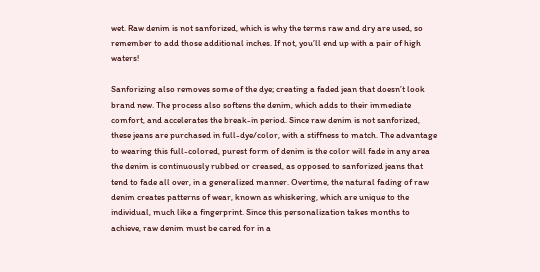wet. Raw denim is not sanforized, which is why the terms raw and dry are used, so remember to add those additional inches. If not, you’ll end up with a pair of high waters!

Sanforizing also removes some of the dye; creating a faded jean that doesn’t look brand new. The process also softens the denim, which adds to their immediate comfort, and accelerates the break-in period. Since raw denim is not sanforized, these jeans are purchased in full-dye/color, with a stiffness to match. The advantage to wearing this full-colored, purest form of denim is the color will fade in any area the denim is continuously rubbed or creased, as opposed to sanforized jeans that tend to fade all over, in a generalized manner. Overtime, the natural fading of raw denim creates patterns of wear, known as whiskering, which are unique to the individual, much like a fingerprint. Since this personalization takes months to achieve, raw denim must be cared for in a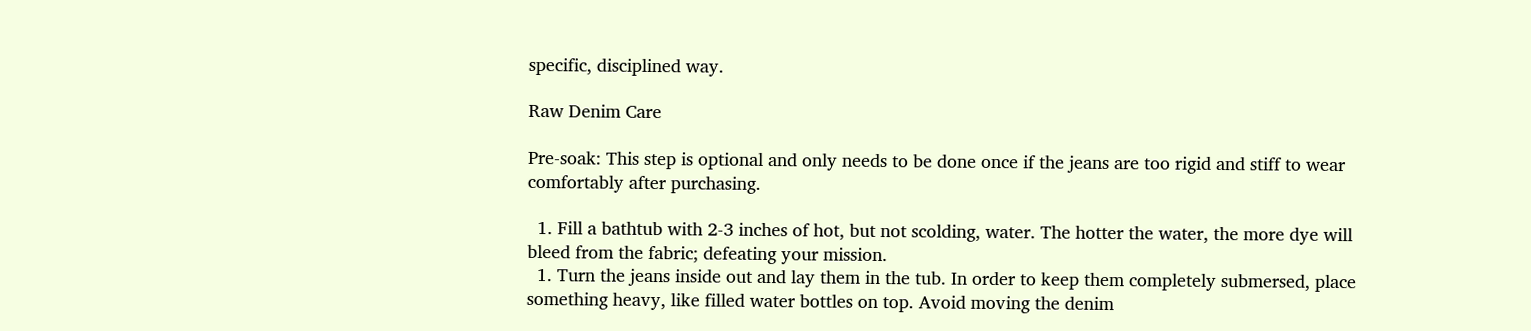specific, disciplined way.

Raw Denim Care

Pre-soak: This step is optional and only needs to be done once if the jeans are too rigid and stiff to wear comfortably after purchasing.

  1. Fill a bathtub with 2-3 inches of hot, but not scolding, water. The hotter the water, the more dye will bleed from the fabric; defeating your mission.
  1. Turn the jeans inside out and lay them in the tub. In order to keep them completely submersed, place something heavy, like filled water bottles on top. Avoid moving the denim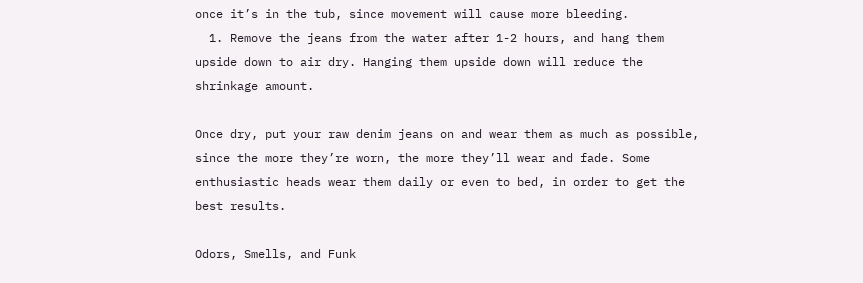once it’s in the tub, since movement will cause more bleeding.
  1. Remove the jeans from the water after 1-2 hours, and hang them upside down to air dry. Hanging them upside down will reduce the shrinkage amount.

Once dry, put your raw denim jeans on and wear them as much as possible, since the more they’re worn, the more they’ll wear and fade. Some enthusiastic heads wear them daily or even to bed, in order to get the best results.

Odors, Smells, and Funk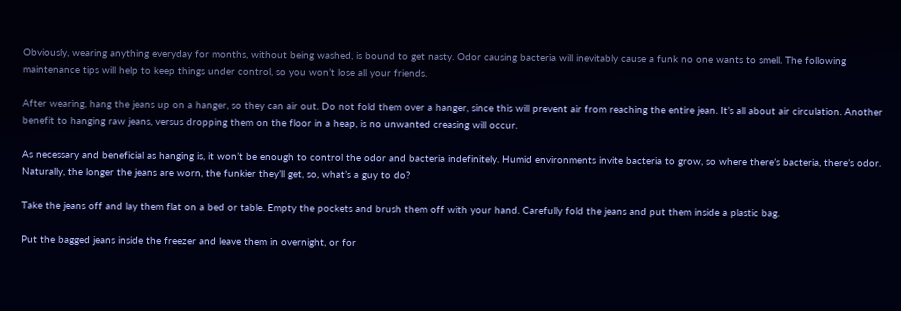Obviously, wearing anything everyday for months, without being washed, is bound to get nasty. Odor causing bacteria will inevitably cause a funk no one wants to smell. The following maintenance tips will help to keep things under control, so you won’t lose all your friends.

After wearing, hang the jeans up on a hanger, so they can air out. Do not fold them over a hanger, since this will prevent air from reaching the entire jean. It’s all about air circulation. Another benefit to hanging raw jeans, versus dropping them on the floor in a heap, is no unwanted creasing will occur.

As necessary and beneficial as hanging is, it won’t be enough to control the odor and bacteria indefinitely. Humid environments invite bacteria to grow, so where there’s bacteria, there’s odor. Naturally, the longer the jeans are worn, the funkier they’ll get, so, what’s a guy to do?

Take the jeans off and lay them flat on a bed or table. Empty the pockets and brush them off with your hand. Carefully fold the jeans and put them inside a plastic bag.

Put the bagged jeans inside the freezer and leave them in overnight, or for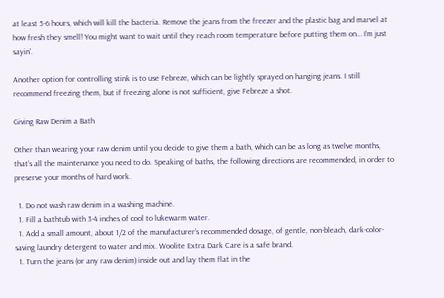at least 5-6 hours, which will kill the bacteria. Remove the jeans from the freezer and the plastic bag and marvel at how fresh they smell! You might want to wait until they reach room temperature before putting them on… I’m just sayin’.

Another option for controlling stink is to use Febreze, which can be lightly sprayed on hanging jeans. I still recommend freezing them, but if freezing alone is not sufficient, give Febreze a shot.

Giving Raw Denim a Bath

Other than wearing your raw denim until you decide to give them a bath, which can be as long as twelve months, that’s all the maintenance you need to do. Speaking of baths, the following directions are recommended, in order to preserve your months of hard work.

  1. Do not wash raw denim in a washing machine.
  1. Fill a bathtub with 3-4 inches of cool to lukewarm water.
  1. Add a small amount, about 1/2 of the manufacturer’s recommended dosage, of gentle, non-bleach, dark-color-saving laundry detergent to water and mix. Woolite Extra Dark Care is a safe brand.
  1. Turn the jeans (or any raw denim) inside out and lay them flat in the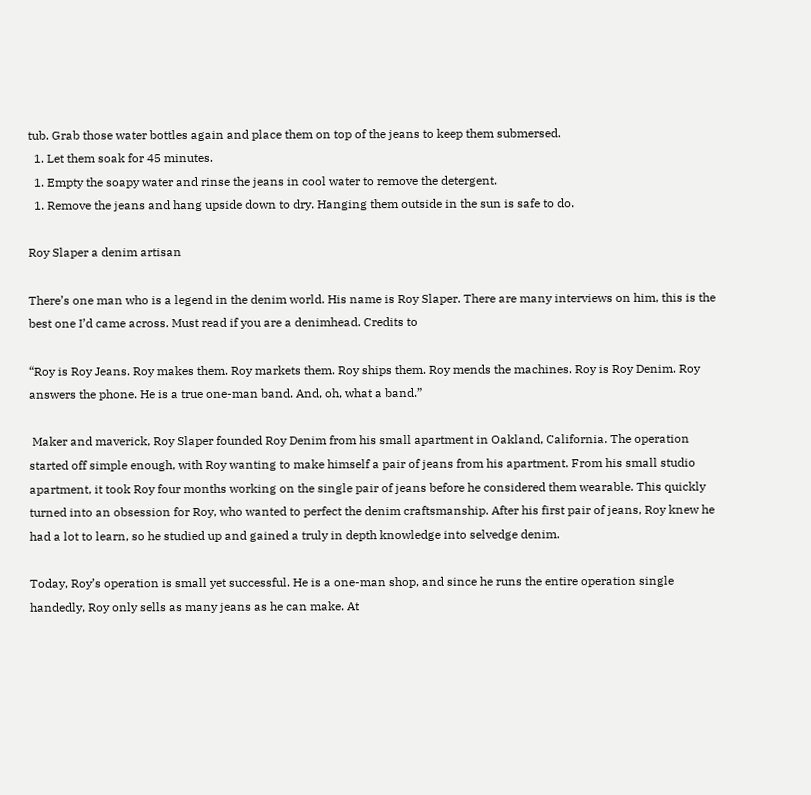tub. Grab those water bottles again and place them on top of the jeans to keep them submersed.
  1. Let them soak for 45 minutes.
  1. Empty the soapy water and rinse the jeans in cool water to remove the detergent.
  1. Remove the jeans and hang upside down to dry. Hanging them outside in the sun is safe to do.

Roy Slaper a denim artisan

There’s one man who is a legend in the denim world. His name is Roy Slaper. There are many interviews on him, this is the best one I’d came across. Must read if you are a denimhead. Credits to

“Roy is Roy Jeans. Roy makes them. Roy markets them. Roy ships them. Roy mends the machines. Roy is Roy Denim. Roy answers the phone. He is a true one-man band. And, oh, what a band.”

 Maker and maverick, Roy Slaper founded Roy Denim from his small apartment in Oakland, California. The operation started off simple enough, with Roy wanting to make himself a pair of jeans from his apartment. From his small studio apartment, it took Roy four months working on the single pair of jeans before he considered them wearable. This quickly turned into an obsession for Roy, who wanted to perfect the denim craftsmanship. After his first pair of jeans, Roy knew he had a lot to learn, so he studied up and gained a truly in depth knowledge into selvedge denim.

Today, Roy’s operation is small yet successful. He is a one-man shop, and since he runs the entire operation single handedly, Roy only sells as many jeans as he can make. At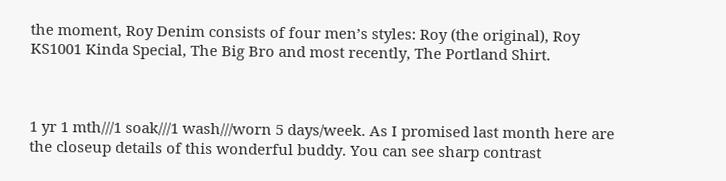the moment, Roy Denim consists of four men’s styles: Roy (the original), Roy KS1001 Kinda Special, The Big Bro and most recently, The Portland Shirt.



1 yr 1 mth///1 soak///1 wash///worn 5 days/week. As I promised last month here are the closeup details of this wonderful buddy. You can see sharp contrast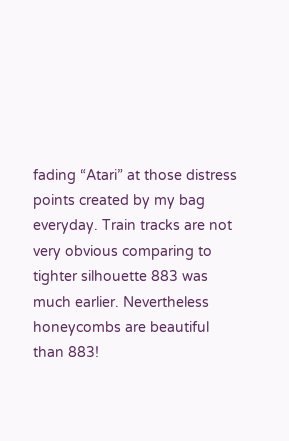fading “Atari” at those distress points created by my bag everyday. Train tracks are not very obvious comparing to tighter silhouette 883 was much earlier. Nevertheless honeycombs are beautiful than 883!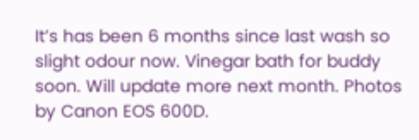It’s has been 6 months since last wash so slight odour now. Vinegar bath for buddy soon. Will update more next month. Photos by Canon EOS 600D.